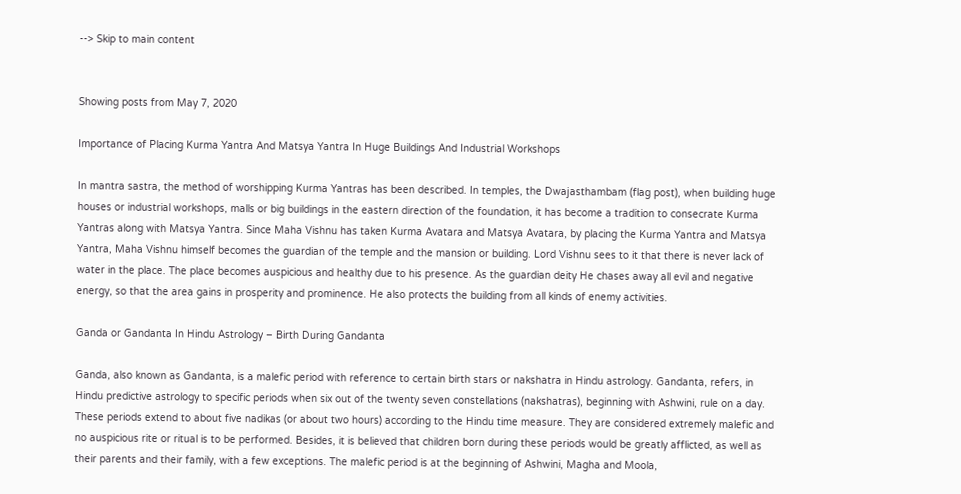--> Skip to main content


Showing posts from May 7, 2020

Importance of Placing Kurma Yantra And Matsya Yantra In Huge Buildings And Industrial Workshops

In mantra sastra, the method of worshipping Kurma Yantras has been described. In temples, the Dwajasthambam (flag post), when building huge houses or industrial workshops, malls or big buildings in the eastern direction of the foundation, it has become a tradition to consecrate Kurma Yantras along with Matsya Yantra. Since Maha Vishnu has taken Kurma Avatara and Matsya Avatara, by placing the Kurma Yantra and Matsya Yantra, Maha Vishnu himself becomes the guardian of the temple and the mansion or building. Lord Vishnu sees to it that there is never lack of water in the place. The place becomes auspicious and healthy due to his presence. As the guardian deity He chases away all evil and negative energy, so that the area gains in prosperity and prominence. He also protects the building from all kinds of enemy activities.

Ganda or Gandanta In Hindu Astrology – Birth During Gandanta

Ganda, also known as Gandanta, is a malefic period with reference to certain birth stars or nakshatra in Hindu astrology. Gandanta, refers, in Hindu predictive astrology to specific periods when six out of the twenty seven constellations (nakshatras), beginning with Ashwini, rule on a day. These periods extend to about five nadikas (or about two hours) according to the Hindu time measure. They are considered extremely malefic and no auspicious rite or ritual is to be performed. Besides, it is believed that children born during these periods would be greatly afflicted, as well as their parents and their family, with a few exceptions. The malefic period is at the beginning of Ashwini, Magha and Moola,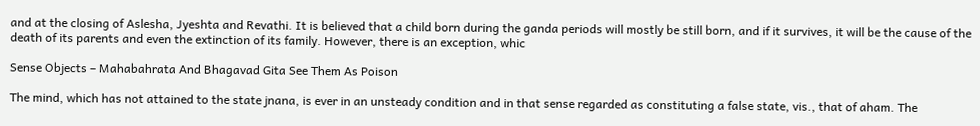and at the closing of Aslesha, Jyeshta and Revathi. It is believed that a child born during the ganda periods will mostly be still born, and if it survives, it will be the cause of the death of its parents and even the extinction of its family. However, there is an exception, whic

Sense Objects – Mahabahrata And Bhagavad Gita See Them As Poison

The mind, which has not attained to the state jnana, is ever in an unsteady condition and in that sense regarded as constituting a false state, vis., that of aham. The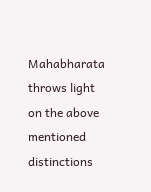Mahabharata throws light on the above mentioned distinctions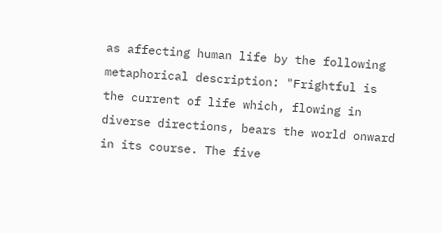as affecting human life by the following metaphorical description: "Frightful is the current of life which, flowing in diverse directions, bears the world onward in its course. The five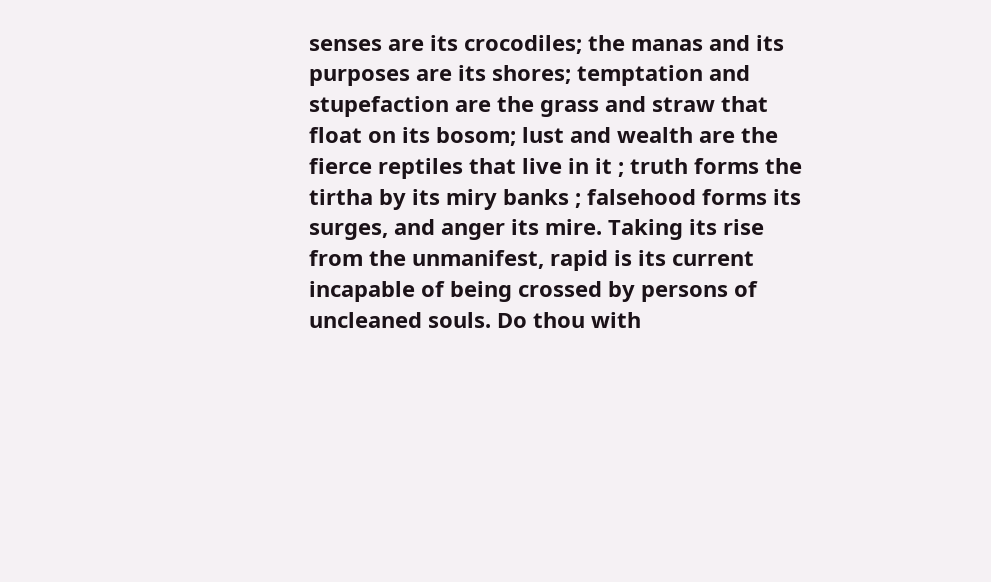senses are its crocodiles; the manas and its purposes are its shores; temptation and stupefaction are the grass and straw that float on its bosom; lust and wealth are the fierce reptiles that live in it ; truth forms the tirtha by its miry banks ; falsehood forms its surges, and anger its mire. Taking its rise from the unmanifest, rapid is its current incapable of being crossed by persons of uncleaned souls. Do thou with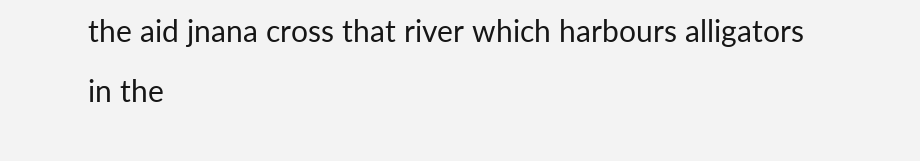the aid jnana cross that river which harbours alligators in the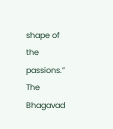shape of the passions.” The Bhagavad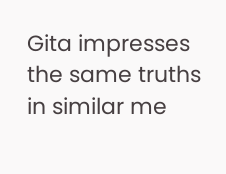Gita impresses the same truths in similar me